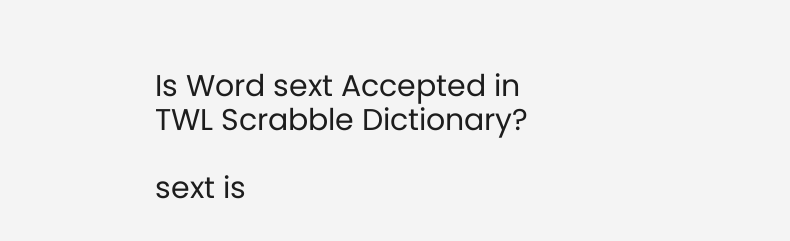Is Word sext Accepted in TWL Scrabble Dictionary?

sext is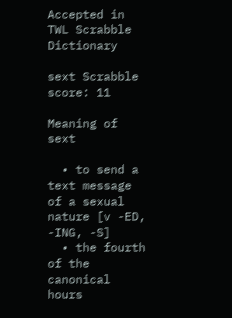Accepted in TWL Scrabble Dictionary

sext Scrabble score: 11

Meaning of sext

  • to send a text message of a sexual nature [v -ED, -ING, -S]
  • the fourth of the canonical hours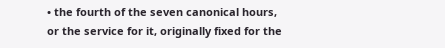• the fourth of the seven canonical hours, or the service for it, originally fixed for the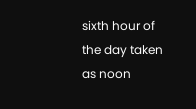sixth hour of the day taken as noon